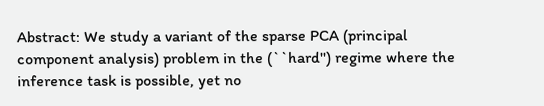Abstract: We study a variant of the sparse PCA (principal component analysis) problem in the (``hard'') regime where the inference task is possible, yet no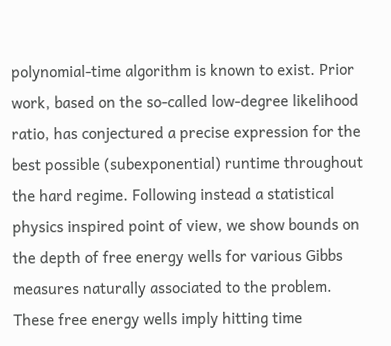polynomial-time algorithm is known to exist. Prior work, based on the so-called low-degree likelihood ratio, has conjectured a precise expression for the best possible (subexponential) runtime throughout the hard regime. Following instead a statistical physics inspired point of view, we show bounds on the depth of free energy wells for various Gibbs measures naturally associated to the problem. These free energy wells imply hitting time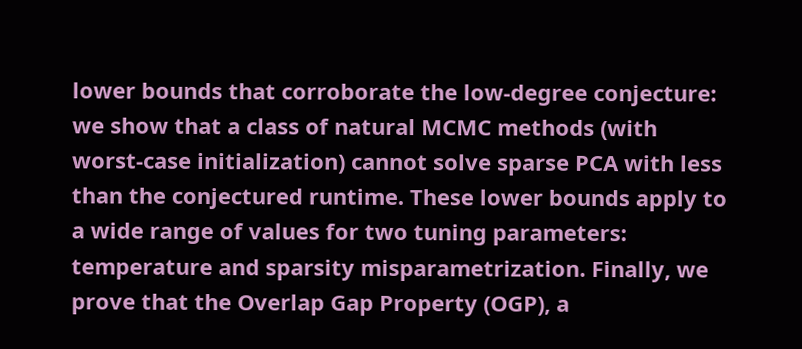lower bounds that corroborate the low-degree conjecture: we show that a class of natural MCMC methods (with worst-case initialization) cannot solve sparse PCA with less than the conjectured runtime. These lower bounds apply to a wide range of values for two tuning parameters: temperature and sparsity misparametrization. Finally, we prove that the Overlap Gap Property (OGP), a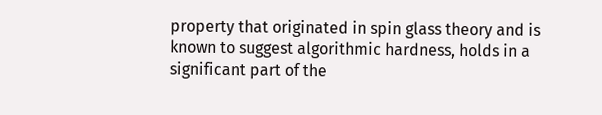property that originated in spin glass theory and is known to suggest algorithmic hardness, holds in a significant part of the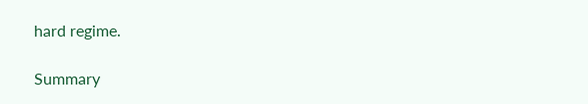hard regime.

Summary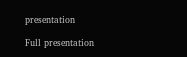presentation

Full presentation